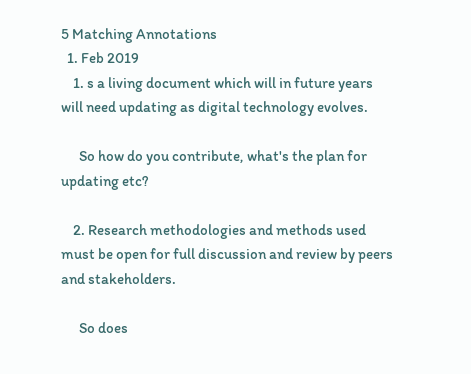5 Matching Annotations
  1. Feb 2019
    1. s a living document which will in future years will need updating as digital technology evolves.

      So how do you contribute, what's the plan for updating etc?

    2. Research methodologies and methods used must be open for full discussion and review by peers and stakeholders.

      So does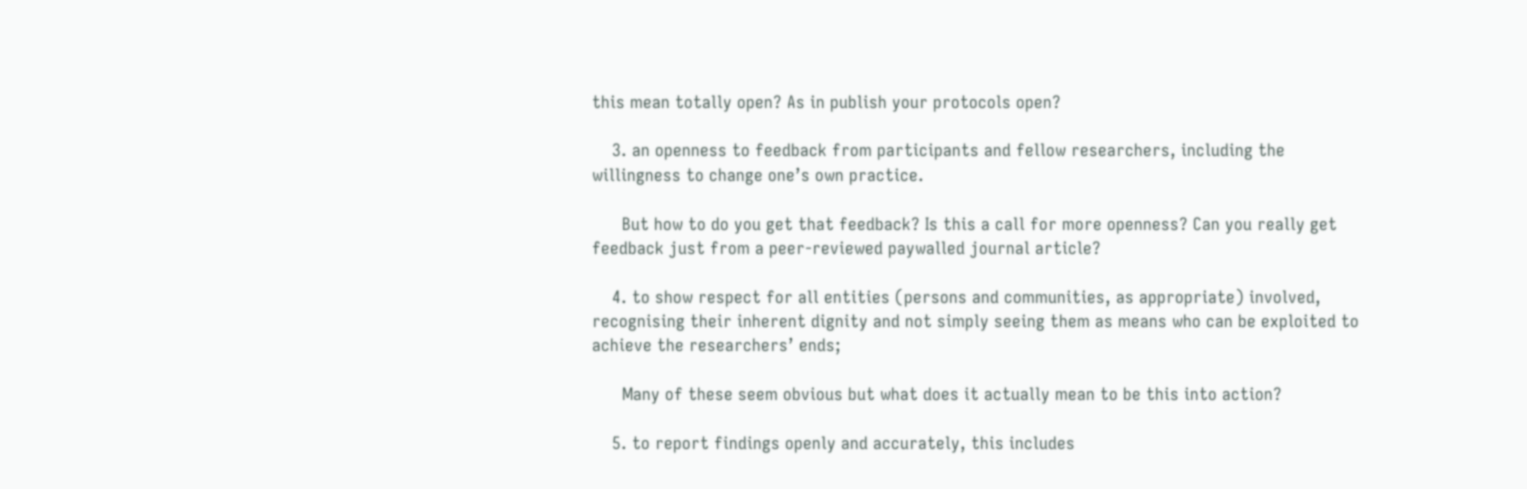this mean totally open? As in publish your protocols open?

    3. an openness to feedback from participants and fellow researchers, including the willingness to change one’s own practice.

      But how to do you get that feedback? Is this a call for more openness? Can you really get feedback just from a peer-reviewed paywalled journal article?

    4. to show respect for all entities (persons and communities, as appropriate) involved, recognising their inherent dignity and not simply seeing them as means who can be exploited to achieve the researchers’ ends;

      Many of these seem obvious but what does it actually mean to be this into action?

    5. to report findings openly and accurately, this includes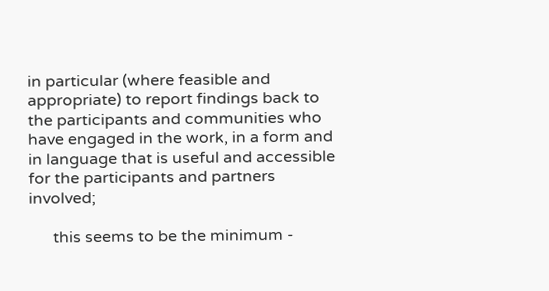in particular (where feasible and appropriate) to report findings back to the participants and communities who have engaged in the work, in a form and in language that is useful and accessible for the participants and partners involved;

      this seems to be the minimum -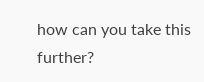how can you take this further?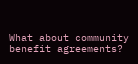What about community benefit agreements?